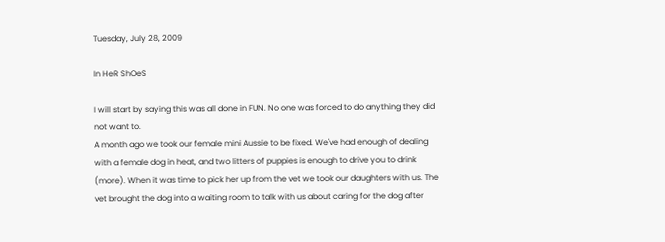Tuesday, July 28, 2009

In HeR ShOeS

I will start by saying this was all done in FUN. No one was forced to do anything they did not want to.
A month ago we took our female mini Aussie to be fixed. We've had enough of dealing with a female dog in heat, and two litters of puppies is enough to drive you to drink (more). When it was time to pick her up from the vet we took our daughters with us. The vet brought the dog into a waiting room to talk with us about caring for the dog after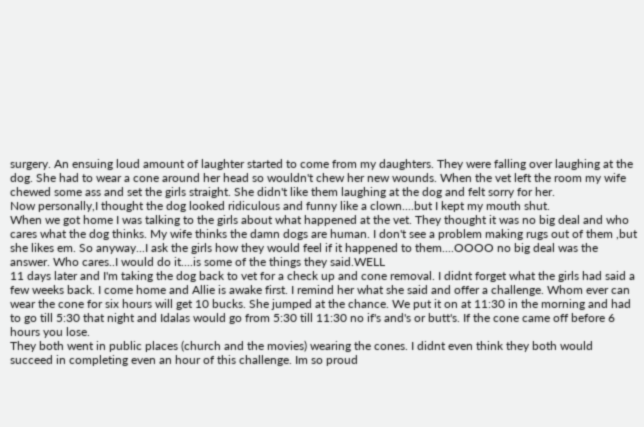surgery. An ensuing loud amount of laughter started to come from my daughters. They were falling over laughing at the dog. She had to wear a cone around her head so wouldn't chew her new wounds. When the vet left the room my wife chewed some ass and set the girls straight. She didn't like them laughing at the dog and felt sorry for her.
Now personally,I thought the dog looked ridiculous and funny like a clown....but I kept my mouth shut.
When we got home I was talking to the girls about what happened at the vet. They thought it was no big deal and who cares what the dog thinks. My wife thinks the damn dogs are human. I don't see a problem making rugs out of them ,but she likes em. So anyway...I ask the girls how they would feel if it happened to them....OOOO no big deal was the answer. Who cares..I would do it....is some of the things they said.WELL
11 days later and I'm taking the dog back to vet for a check up and cone removal. I didnt forget what the girls had said a few weeks back. I come home and Allie is awake first. I remind her what she said and offer a challenge. Whom ever can wear the cone for six hours will get 10 bucks. She jumped at the chance. We put it on at 11:30 in the morning and had to go till 5:30 that night and Idalas would go from 5:30 till 11:30 no if's and's or butt's. If the cone came off before 6 hours you lose.
They both went in public places (church and the movies) wearing the cones. I didnt even think they both would succeed in completing even an hour of this challenge. Im so proud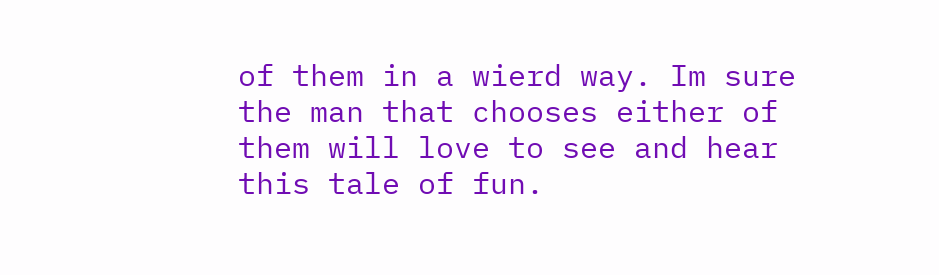of them in a wierd way. Im sure the man that chooses either of them will love to see and hear this tale of fun.